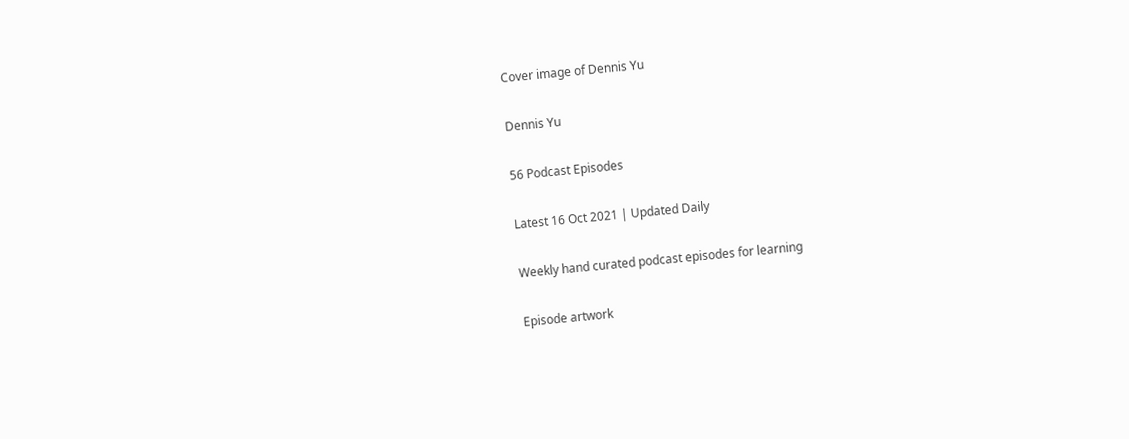Cover image of Dennis Yu

Dennis Yu

56 Podcast Episodes

Latest 16 Oct 2021 | Updated Daily

Weekly hand curated podcast episodes for learning

Episode artwork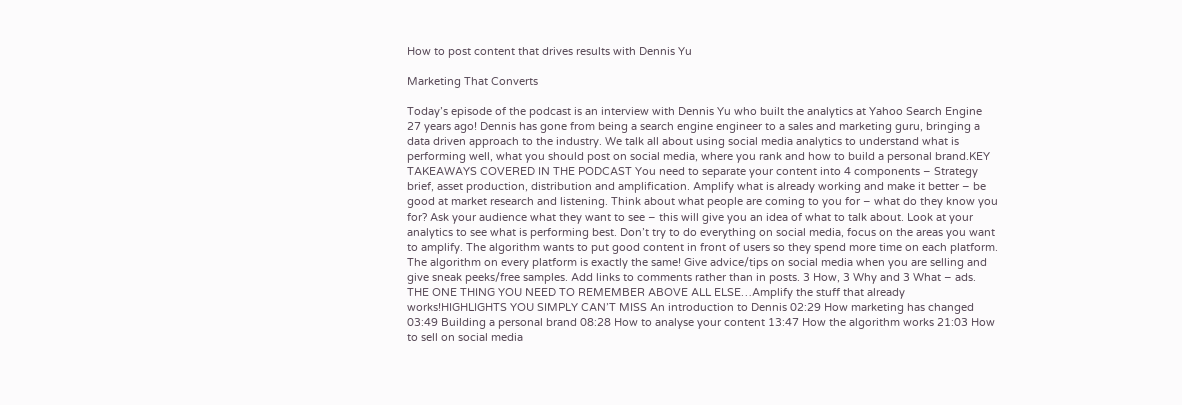How to post content that drives results with Dennis Yu

Marketing That Converts

Today’s episode of the podcast is an interview with Dennis Yu who built the analytics at Yahoo Search Engine 27 years ago! Dennis has gone from being a search engine engineer to a sales and marketing guru, bringing a data driven approach to the industry. We talk all about using social media analytics to understand what is performing well, what you should post on social media, where you rank and how to build a personal brand.KEY TAKEAWAYS COVERED IN THE PODCAST You need to separate your content into 4 components – Strategy brief, asset production, distribution and amplification. Amplify what is already working and make it better – be good at market research and listening. Think about what people are coming to you for – what do they know you for? Ask your audience what they want to see – this will give you an idea of what to talk about. Look at your analytics to see what is performing best. Don’t try to do everything on social media, focus on the areas you want to amplify. The algorithm wants to put good content in front of users so they spend more time on each platform. The algorithm on every platform is exactly the same! Give advice/tips on social media when you are selling and give sneak peeks/free samples. Add links to comments rather than in posts. 3 How, 3 Why and 3 What – ads. THE ONE THING YOU NEED TO REMEMBER ABOVE ALL ELSE…Amplify the stuff that already works!HIGHLIGHTS YOU SIMPLY CAN’T MISS An introduction to Dennis 02:29 How marketing has changed 03:49 Building a personal brand 08:28 How to analyse your content 13:47 How the algorithm works 21:03 How to sell on social media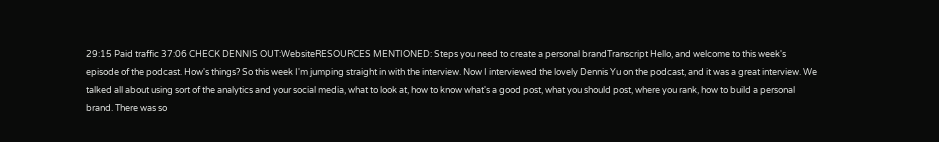29:15 Paid traffic 37:06 CHECK DENNIS OUT:WebsiteRESOURCES MENTIONED: Steps you need to create a personal brandTranscript Hello, and welcome to this week's episode of the podcast. How's things? So this week I'm jumping straight in with the interview. Now I interviewed the lovely Dennis Yu on the podcast, and it was a great interview. We talked all about using sort of the analytics and your social media, what to look at, how to know what's a good post, what you should post, where you rank, how to build a personal brand. There was so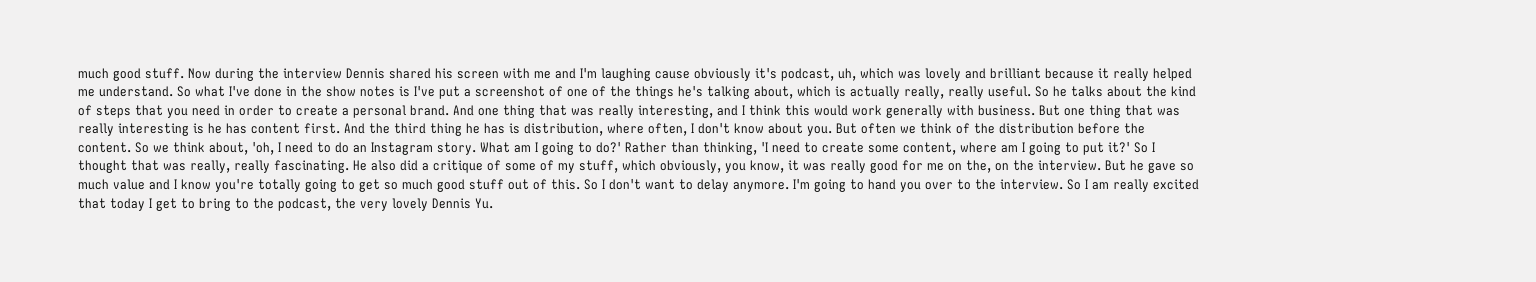much good stuff. Now during the interview Dennis shared his screen with me and I'm laughing cause obviously it's podcast, uh, which was lovely and brilliant because it really helped me understand. So what I've done in the show notes is I've put a screenshot of one of the things he's talking about, which is actually really, really useful. So he talks about the kind of steps that you need in order to create a personal brand. And one thing that was really interesting, and I think this would work generally with business. But one thing that was really interesting is he has content first. And the third thing he has is distribution, where often, I don't know about you. But often we think of the distribution before the content. So we think about, 'oh, I need to do an Instagram story. What am I going to do?' Rather than thinking, 'I need to create some content, where am I going to put it?' So I thought that was really, really fascinating. He also did a critique of some of my stuff, which obviously, you know, it was really good for me on the, on the interview. But he gave so much value and I know you're totally going to get so much good stuff out of this. So I don't want to delay anymore. I'm going to hand you over to the interview. So I am really excited that today I get to bring to the podcast, the very lovely Dennis Yu.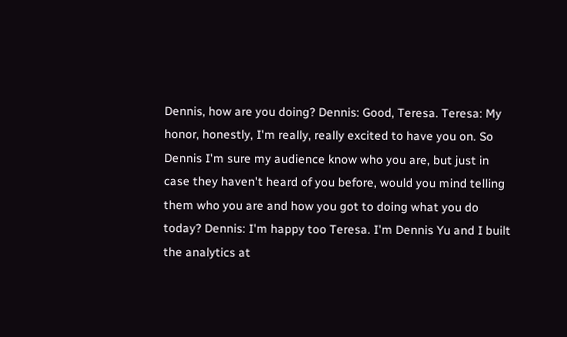Dennis, how are you doing? Dennis: Good, Teresa. Teresa: My honor, honestly, I'm really, really excited to have you on. So Dennis I'm sure my audience know who you are, but just in case they haven't heard of you before, would you mind telling them who you are and how you got to doing what you do today? Dennis: I'm happy too Teresa. I'm Dennis Yu and I built the analytics at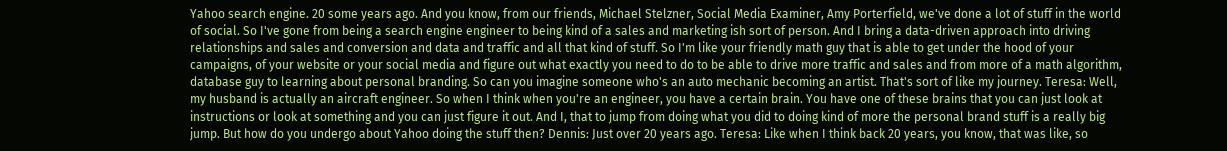Yahoo search engine. 20 some years ago. And you know, from our friends, Michael Stelzner, Social Media Examiner, Amy Porterfield, we've done a lot of stuff in the world of social. So I've gone from being a search engine engineer to being kind of a sales and marketing ish sort of person. And I bring a data-driven approach into driving relationships and sales and conversion and data and traffic and all that kind of stuff. So I'm like your friendly math guy that is able to get under the hood of your campaigns, of your website or your social media and figure out what exactly you need to do to be able to drive more traffic and sales and from more of a math algorithm, database guy to learning about personal branding. So can you imagine someone who's an auto mechanic becoming an artist. That's sort of like my journey. Teresa: Well, my husband is actually an aircraft engineer. So when I think when you're an engineer, you have a certain brain. You have one of these brains that you can just look at instructions or look at something and you can just figure it out. And I, that to jump from doing what you did to doing kind of more the personal brand stuff is a really big jump. But how do you undergo about Yahoo doing the stuff then? Dennis: Just over 20 years ago. Teresa: Like when I think back 20 years, you know, that was like, so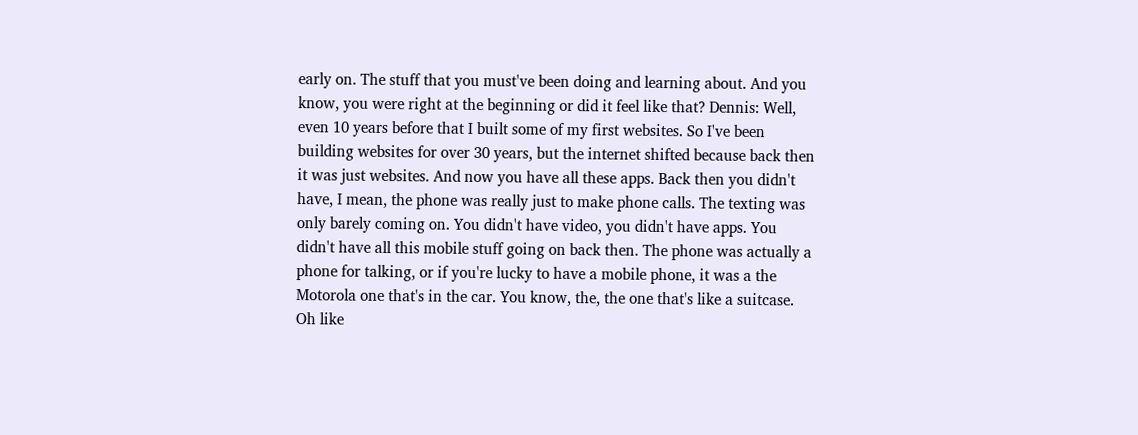early on. The stuff that you must've been doing and learning about. And you know, you were right at the beginning or did it feel like that? Dennis: Well, even 10 years before that I built some of my first websites. So I've been building websites for over 30 years, but the internet shifted because back then it was just websites. And now you have all these apps. Back then you didn't have, I mean, the phone was really just to make phone calls. The texting was only barely coming on. You didn't have video, you didn't have apps. You didn't have all this mobile stuff going on back then. The phone was actually a phone for talking, or if you're lucky to have a mobile phone, it was a the Motorola one that's in the car. You know, the, the one that's like a suitcase. Oh like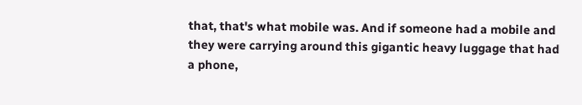that, that's what mobile was. And if someone had a mobile and they were carrying around this gigantic heavy luggage that had a phone,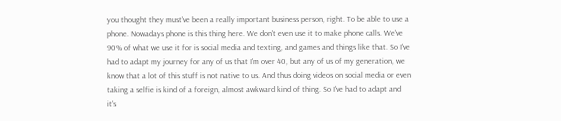you thought they must've been a really important business person, right. To be able to use a phone. Nowadays phone is this thing here. We don't even use it to make phone calls. We've 90% of what we use it for is social media and texting, and games and things like that. So I've had to adapt my journey for any of us that I'm over 40, but any of us of my generation, we know that a lot of this stuff is not native to us. And thus doing videos on social media or even taking a selfie is kind of a foreign, almost awkward kind of thing. So I've had to adapt and it's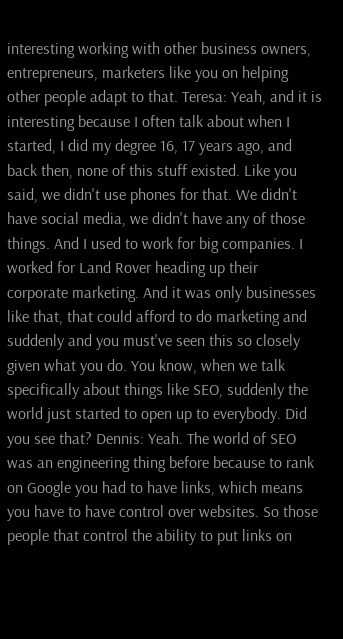interesting working with other business owners, entrepreneurs, marketers like you on helping other people adapt to that. Teresa: Yeah, and it is interesting because I often talk about when I started, I did my degree 16, 17 years ago, and back then, none of this stuff existed. Like you said, we didn't use phones for that. We didn't have social media, we didn't have any of those things. And I used to work for big companies. I worked for Land Rover heading up their corporate marketing. And it was only businesses like that, that could afford to do marketing and suddenly and you must've seen this so closely given what you do. You know, when we talk specifically about things like SEO, suddenly the world just started to open up to everybody. Did you see that? Dennis: Yeah. The world of SEO was an engineering thing before because to rank on Google you had to have links, which means you have to have control over websites. So those people that control the ability to put links on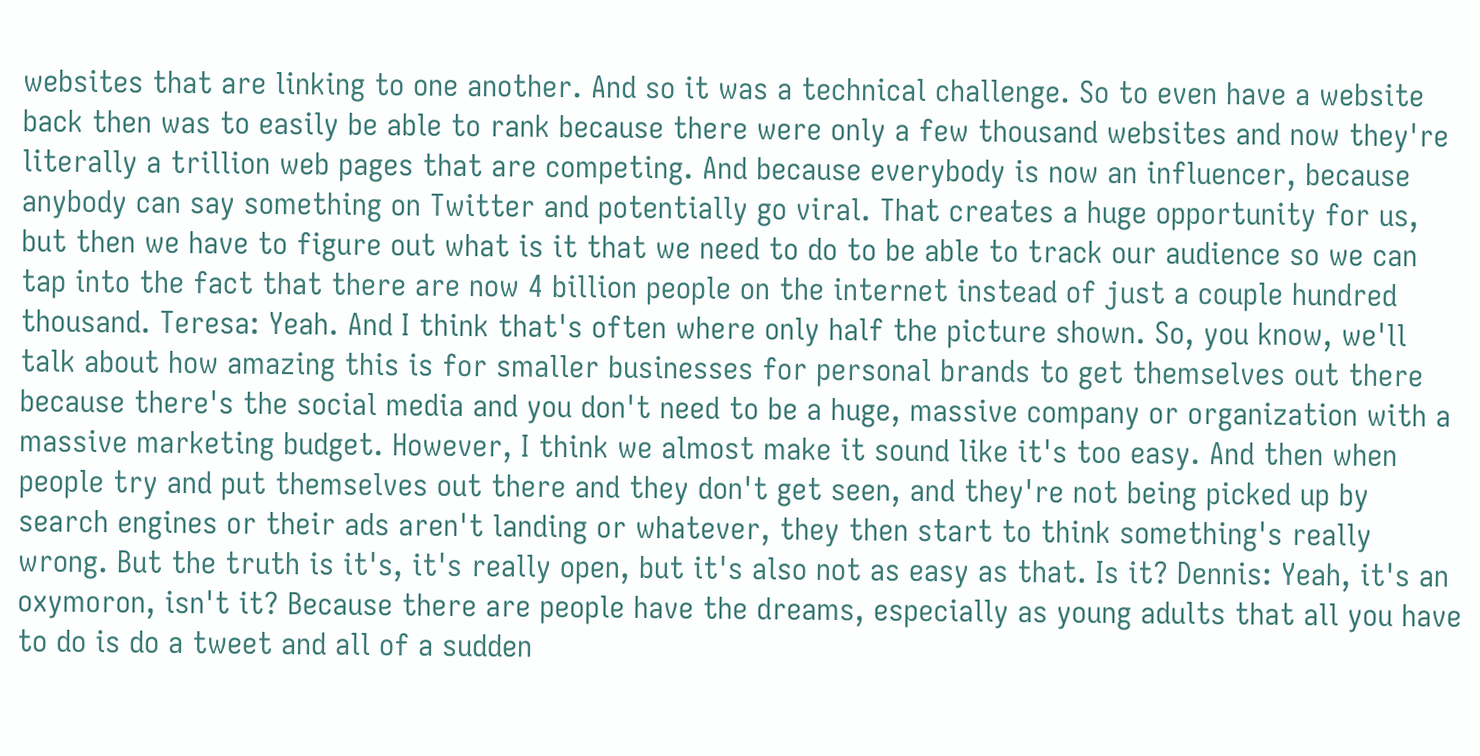websites that are linking to one another. And so it was a technical challenge. So to even have a website back then was to easily be able to rank because there were only a few thousand websites and now they're literally a trillion web pages that are competing. And because everybody is now an influencer, because anybody can say something on Twitter and potentially go viral. That creates a huge opportunity for us, but then we have to figure out what is it that we need to do to be able to track our audience so we can tap into the fact that there are now 4 billion people on the internet instead of just a couple hundred thousand. Teresa: Yeah. And I think that's often where only half the picture shown. So, you know, we'll talk about how amazing this is for smaller businesses for personal brands to get themselves out there because there's the social media and you don't need to be a huge, massive company or organization with a massive marketing budget. However, I think we almost make it sound like it's too easy. And then when people try and put themselves out there and they don't get seen, and they're not being picked up by search engines or their ads aren't landing or whatever, they then start to think something's really wrong. But the truth is it's, it's really open, but it's also not as easy as that. Is it? Dennis: Yeah, it's an oxymoron, isn't it? Because there are people have the dreams, especially as young adults that all you have to do is do a tweet and all of a sudden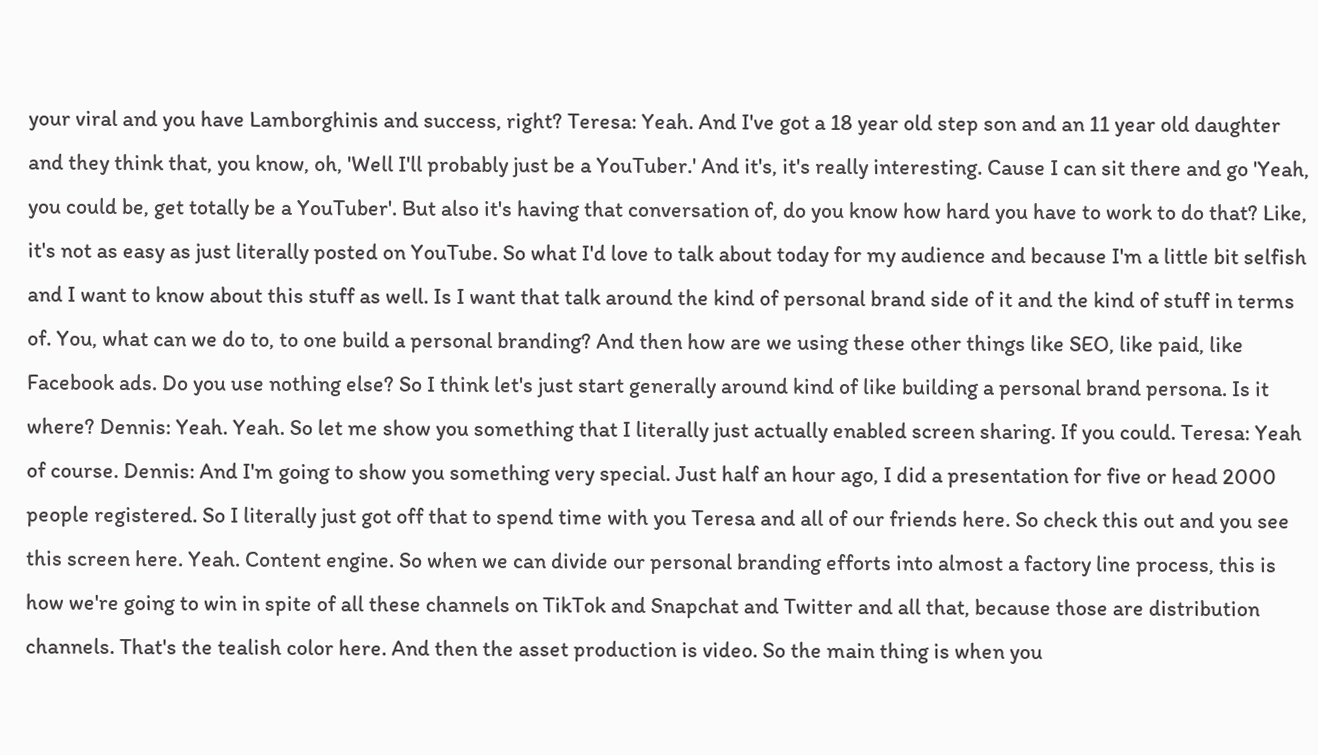your viral and you have Lamborghinis and success, right? Teresa: Yeah. And I've got a 18 year old step son and an 11 year old daughter and they think that, you know, oh, 'Well I'll probably just be a YouTuber.' And it's, it's really interesting. Cause I can sit there and go 'Yeah, you could be, get totally be a YouTuber'. But also it's having that conversation of, do you know how hard you have to work to do that? Like, it's not as easy as just literally posted on YouTube. So what I'd love to talk about today for my audience and because I'm a little bit selfish and I want to know about this stuff as well. Is I want that talk around the kind of personal brand side of it and the kind of stuff in terms of. You, what can we do to, to one build a personal branding? And then how are we using these other things like SEO, like paid, like Facebook ads. Do you use nothing else? So I think let's just start generally around kind of like building a personal brand persona. Is it where? Dennis: Yeah. Yeah. So let me show you something that I literally just actually enabled screen sharing. If you could. Teresa: Yeah of course. Dennis: And I'm going to show you something very special. Just half an hour ago, I did a presentation for five or head 2000 people registered. So I literally just got off that to spend time with you Teresa and all of our friends here. So check this out and you see this screen here. Yeah. Content engine. So when we can divide our personal branding efforts into almost a factory line process, this is how we're going to win in spite of all these channels on TikTok and Snapchat and Twitter and all that, because those are distribution channels. That's the tealish color here. And then the asset production is video. So the main thing is when you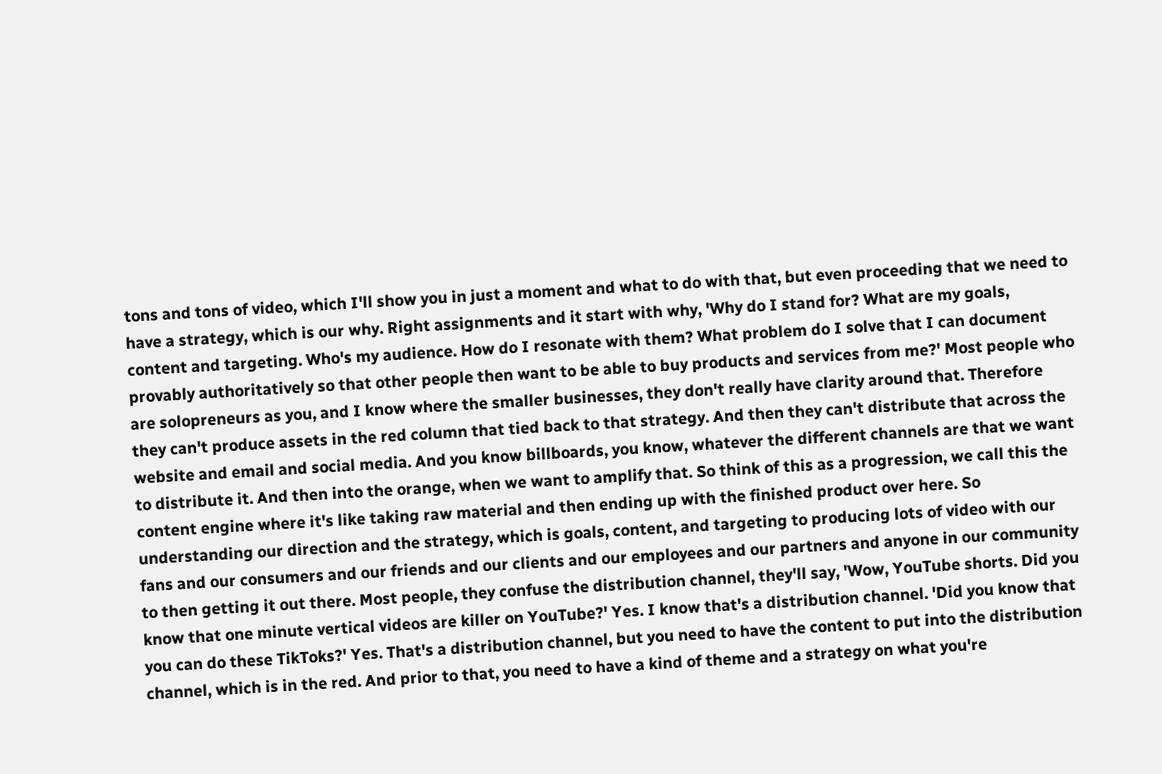tons and tons of video, which I'll show you in just a moment and what to do with that, but even proceeding that we need to have a strategy, which is our why. Right assignments and it start with why, 'Why do I stand for? What are my goals, content and targeting. Who's my audience. How do I resonate with them? What problem do I solve that I can document provably authoritatively so that other people then want to be able to buy products and services from me?' Most people who are solopreneurs as you, and I know where the smaller businesses, they don't really have clarity around that. Therefore they can't produce assets in the red column that tied back to that strategy. And then they can't distribute that across the website and email and social media. And you know billboards, you know, whatever the different channels are that we want to distribute it. And then into the orange, when we want to amplify that. So think of this as a progression, we call this the content engine where it's like taking raw material and then ending up with the finished product over here. So understanding our direction and the strategy, which is goals, content, and targeting to producing lots of video with our fans and our consumers and our friends and our clients and our employees and our partners and anyone in our community to then getting it out there. Most people, they confuse the distribution channel, they'll say, 'Wow, YouTube shorts. Did you know that one minute vertical videos are killer on YouTube?' Yes. I know that's a distribution channel. 'Did you know that you can do these TikToks?' Yes. That's a distribution channel, but you need to have the content to put into the distribution channel, which is in the red. And prior to that, you need to have a kind of theme and a strategy on what you're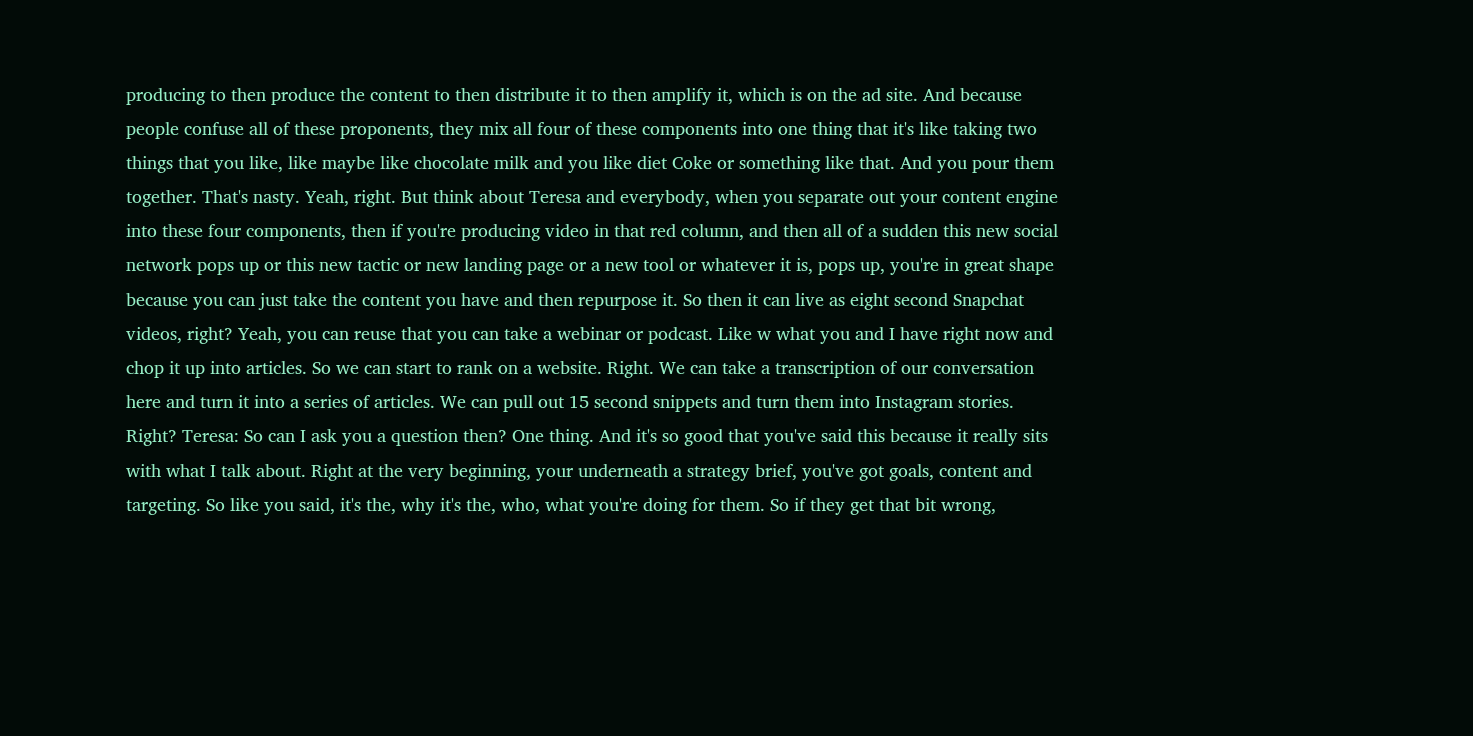producing to then produce the content to then distribute it to then amplify it, which is on the ad site. And because people confuse all of these proponents, they mix all four of these components into one thing that it's like taking two things that you like, like maybe like chocolate milk and you like diet Coke or something like that. And you pour them together. That's nasty. Yeah, right. But think about Teresa and everybody, when you separate out your content engine into these four components, then if you're producing video in that red column, and then all of a sudden this new social network pops up or this new tactic or new landing page or a new tool or whatever it is, pops up, you're in great shape because you can just take the content you have and then repurpose it. So then it can live as eight second Snapchat videos, right? Yeah, you can reuse that you can take a webinar or podcast. Like w what you and I have right now and chop it up into articles. So we can start to rank on a website. Right. We can take a transcription of our conversation here and turn it into a series of articles. We can pull out 15 second snippets and turn them into Instagram stories. Right? Teresa: So can I ask you a question then? One thing. And it's so good that you've said this because it really sits with what I talk about. Right at the very beginning, your underneath a strategy brief, you've got goals, content and targeting. So like you said, it's the, why it's the, who, what you're doing for them. So if they get that bit wrong,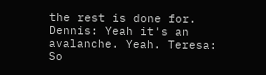the rest is done for. Dennis: Yeah it's an avalanche. Yeah. Teresa: So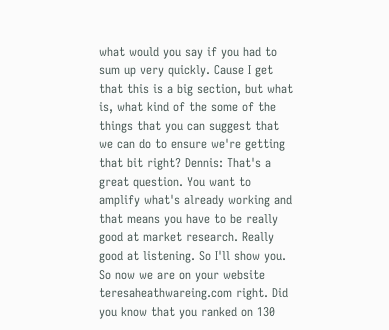what would you say if you had to sum up very quickly. Cause I get that this is a big section, but what is, what kind of the some of the things that you can suggest that we can do to ensure we're getting that bit right? Dennis: That's a great question. You want to amplify what's already working and that means you have to be really good at market research. Really good at listening. So I'll show you. So now we are on your website teresaheathwareing.com right. Did you know that you ranked on 130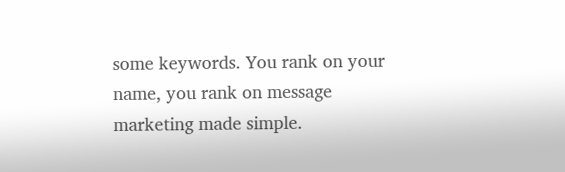some keywords. You rank on your name, you rank on message marketing made simple.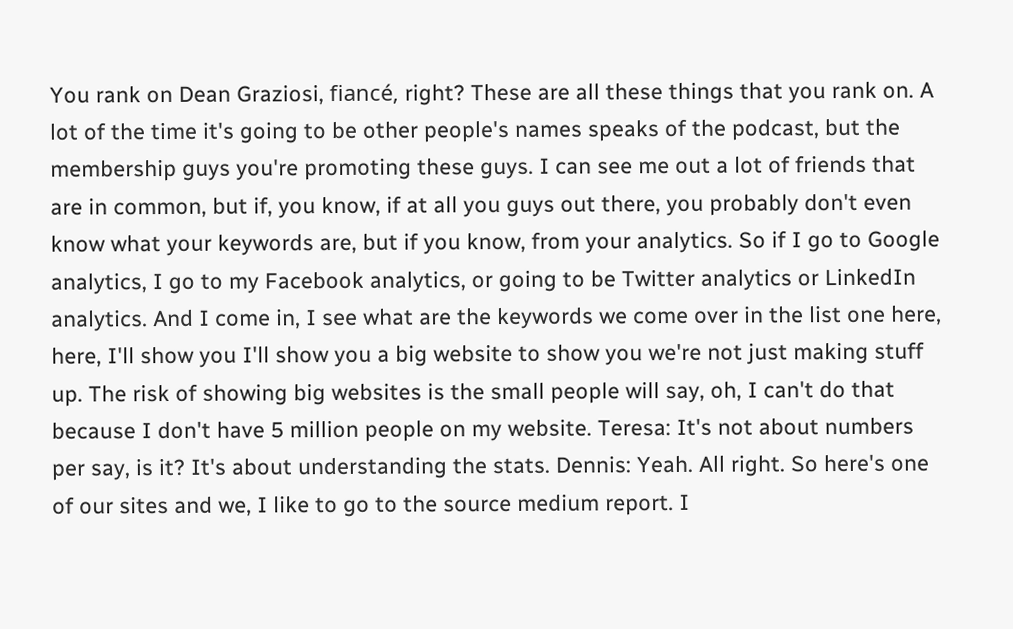You rank on Dean Graziosi, fiancé, right? These are all these things that you rank on. A lot of the time it's going to be other people's names speaks of the podcast, but the membership guys you're promoting these guys. I can see me out a lot of friends that are in common, but if, you know, if at all you guys out there, you probably don't even know what your keywords are, but if you know, from your analytics. So if I go to Google analytics, I go to my Facebook analytics, or going to be Twitter analytics or LinkedIn analytics. And I come in, I see what are the keywords we come over in the list one here, here, I'll show you I'll show you a big website to show you we're not just making stuff up. The risk of showing big websites is the small people will say, oh, I can't do that because I don't have 5 million people on my website. Teresa: It's not about numbers per say, is it? It's about understanding the stats. Dennis: Yeah. All right. So here's one of our sites and we, I like to go to the source medium report. I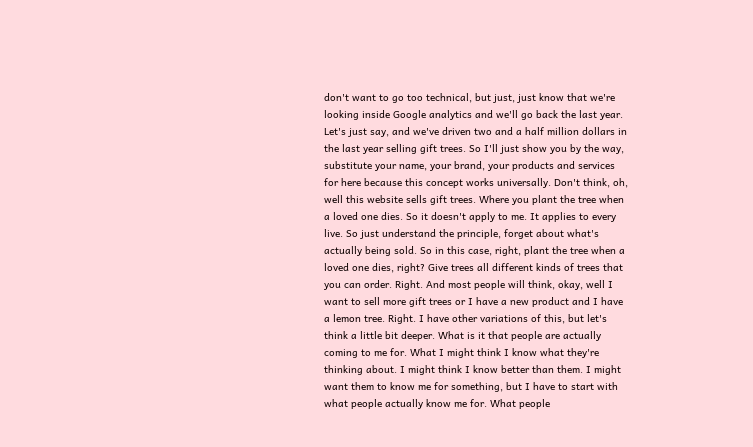don't want to go too technical, but just, just know that we're looking inside Google analytics and we'll go back the last year. Let's just say, and we've driven two and a half million dollars in the last year selling gift trees. So I'll just show you by the way, substitute your name, your brand, your products and services for here because this concept works universally. Don't think, oh, well this website sells gift trees. Where you plant the tree when a loved one dies. So it doesn't apply to me. It applies to every live. So just understand the principle, forget about what's actually being sold. So in this case, right, plant the tree when a loved one dies, right? Give trees all different kinds of trees that you can order. Right. And most people will think, okay, well I want to sell more gift trees or I have a new product and I have a lemon tree. Right. I have other variations of this, but let's think a little bit deeper. What is it that people are actually coming to me for. What I might think I know what they're thinking about. I might think I know better than them. I might want them to know me for something, but I have to start with what people actually know me for. What people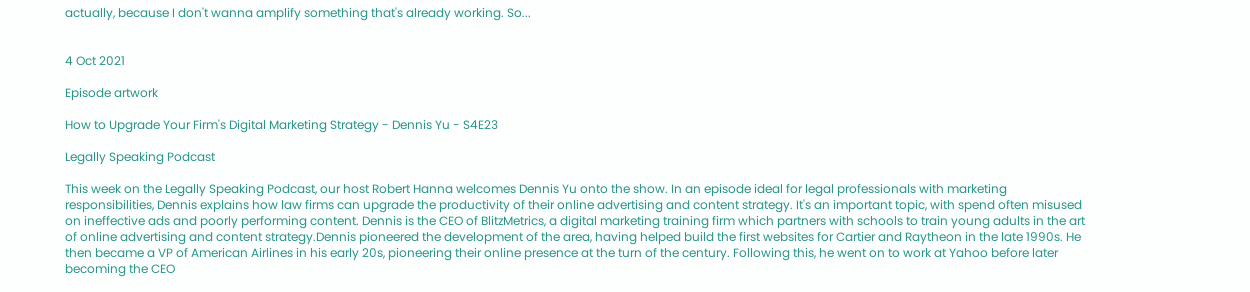actually, because I don't wanna amplify something that's already working. So...


4 Oct 2021

Episode artwork

How to Upgrade Your Firm's Digital Marketing Strategy - Dennis Yu - S4E23

Legally Speaking Podcast

This week on the Legally Speaking Podcast, our host Robert Hanna welcomes Dennis Yu onto the show. In an episode ideal for legal professionals with marketing responsibilities, Dennis explains how law firms can upgrade the productivity of their online advertising and content strategy. It's an important topic, with spend often misused on ineffective ads and poorly performing content. Dennis is the CEO of BlitzMetrics, a digital marketing training firm which partners with schools to train young adults in the art of online advertising and content strategy.Dennis pioneered the development of the area, having helped build the first websites for Cartier and Raytheon in the late 1990s. He then became a VP of American Airlines in his early 20s, pioneering their online presence at the turn of the century. Following this, he went on to work at Yahoo before later becoming the CEO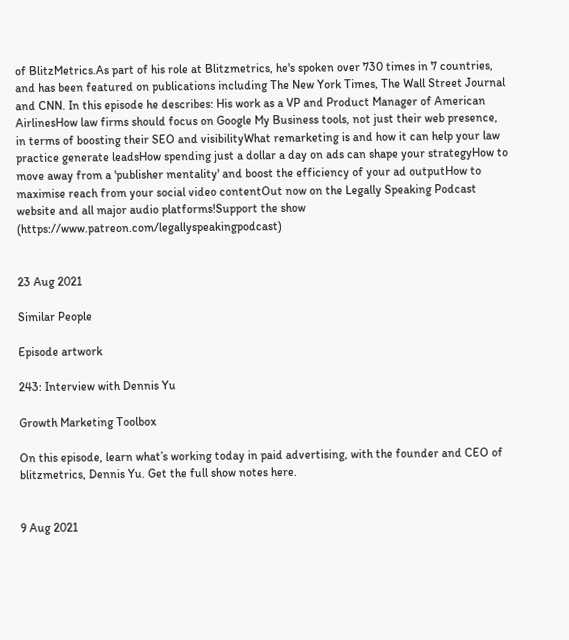of BlitzMetrics.As part of his role at Blitzmetrics, he's spoken over 730 times in 7 countries, and has been featured on publications including The New York Times, The Wall Street Journal and CNN. In this episode he describes: His work as a VP and Product Manager of American AirlinesHow law firms should focus on Google My Business tools, not just their web presence, in terms of boosting their SEO and visibilityWhat remarketing is and how it can help your law practice generate leadsHow spending just a dollar a day on ads can shape your strategyHow to move away from a 'publisher mentality' and boost the efficiency of your ad outputHow to maximise reach from your social video contentOut now on the Legally Speaking Podcast website and all major audio platforms!Support the show (https://www.patreon.com/legallyspeakingpodcast)


23 Aug 2021

Similar People

Episode artwork

243: Interview with Dennis Yu

Growth Marketing Toolbox

On this episode, learn what’s working today in paid advertising, with the founder and CEO of blitzmetrics, Dennis Yu. Get the full show notes here.


9 Aug 2021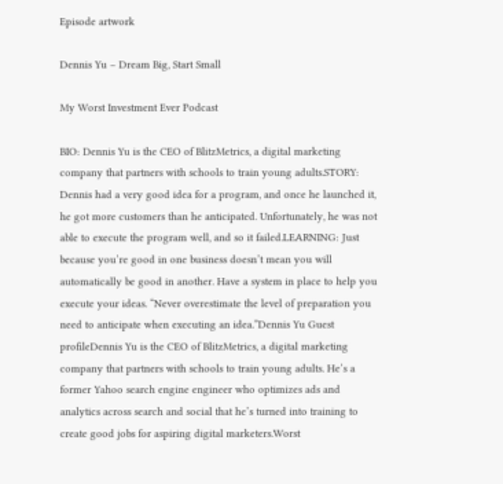Episode artwork

Dennis Yu – Dream Big, Start Small

My Worst Investment Ever Podcast

BIO: Dennis Yu is the CEO of BlitzMetrics, a digital marketing company that partners with schools to train young adults.STORY: Dennis had a very good idea for a program, and once he launched it, he got more customers than he anticipated. Unfortunately, he was not able to execute the program well, and so it failed.LEARNING: Just because you’re good in one business doesn’t mean you will automatically be good in another. Have a system in place to help you execute your ideas. “Never overestimate the level of preparation you need to anticipate when executing an idea.”Dennis Yu Guest profileDennis Yu is the CEO of BlitzMetrics, a digital marketing company that partners with schools to train young adults. He’s a former Yahoo search engine engineer who optimizes ads and analytics across search and social that he’s turned into training to create good jobs for aspiring digital marketers.Worst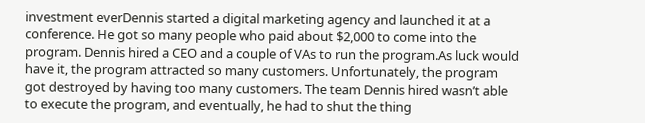investment everDennis started a digital marketing agency and launched it at a conference. He got so many people who paid about $2,000 to come into the program. Dennis hired a CEO and a couple of VAs to run the program.As luck would have it, the program attracted so many customers. Unfortunately, the program got destroyed by having too many customers. The team Dennis hired wasn’t able to execute the program, and eventually, he had to shut the thing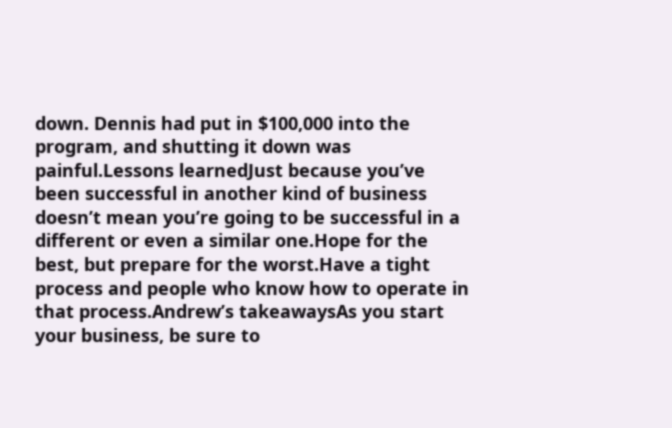down. Dennis had put in $100,000 into the program, and shutting it down was painful.Lessons learnedJust because you’ve been successful in another kind of business doesn’t mean you’re going to be successful in a different or even a similar one.Hope for the best, but prepare for the worst.Have a tight process and people who know how to operate in that process.Andrew’s takeawaysAs you start your business, be sure to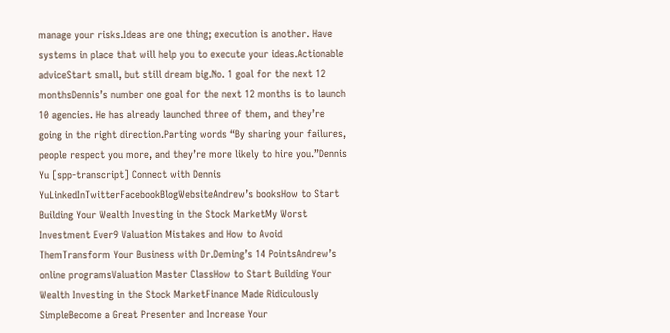manage your risks.Ideas are one thing; execution is another. Have systems in place that will help you to execute your ideas.Actionable adviceStart small, but still dream big.No. 1 goal for the next 12 monthsDennis’s number one goal for the next 12 months is to launch 10 agencies. He has already launched three of them, and they’re going in the right direction.Parting words “By sharing your failures, people respect you more, and they’re more likely to hire you.”Dennis Yu [spp-transcript] Connect with Dennis YuLinkedInTwitterFacebookBlogWebsiteAndrew’s booksHow to Start Building Your Wealth Investing in the Stock MarketMy Worst Investment Ever9 Valuation Mistakes and How to Avoid ThemTransform Your Business with Dr.Deming’s 14 PointsAndrew’s online programsValuation Master ClassHow to Start Building Your Wealth Investing in the Stock MarketFinance Made Ridiculously SimpleBecome a Great Presenter and Increase Your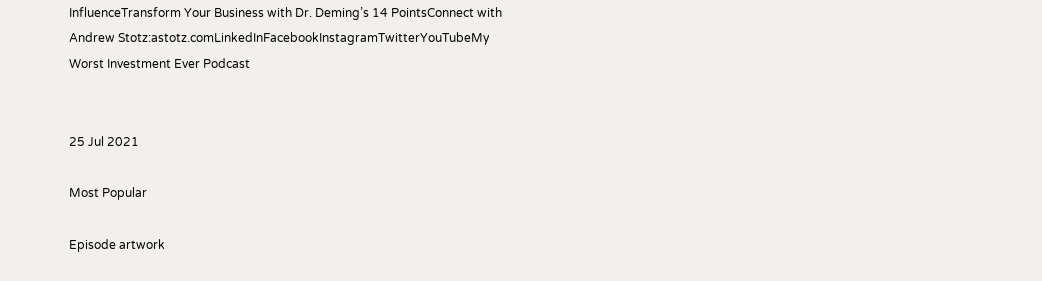InfluenceTransform Your Business with Dr. Deming’s 14 PointsConnect with Andrew Stotz:astotz.comLinkedInFacebookInstagramTwitterYouTubeMy Worst Investment Ever Podcast


25 Jul 2021

Most Popular

Episode artwork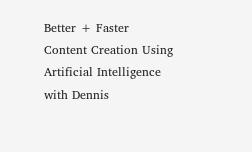Better + Faster Content Creation Using Artificial Intelligence with Dennis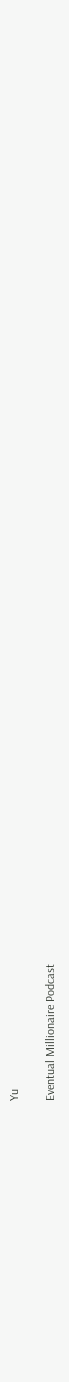Yu

Eventual Millionaire Podcast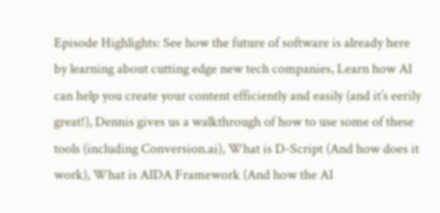Episode Highlights: See how the future of software is already here by learning about cutting edge new tech companies, Learn how AI can help you create your content efficiently and easily (and it’s eerily great!), Dennis gives us a walkthrough of how to use some of these tools (including Conversion.ai), What is D-Script (And how does it work), What is AIDA Framework (And how the AI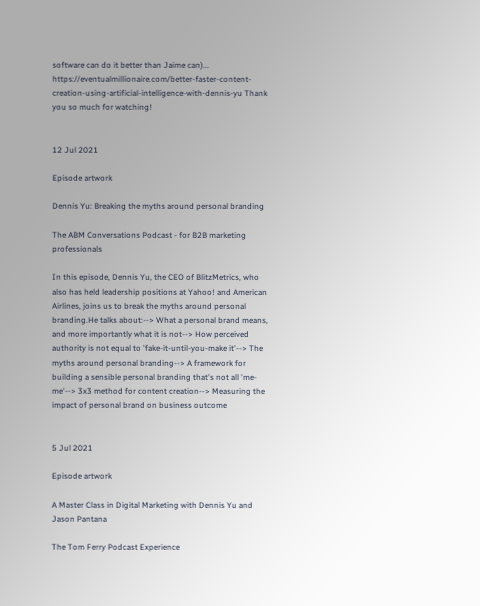software can do it better than Jaime can)... https://eventualmillionaire.com/better-faster-content-creation-using-artificial-intelligence-with-dennis-yu Thank you so much for watching!


12 Jul 2021

Episode artwork

Dennis Yu: Breaking the myths around personal branding

The ABM Conversations Podcast - for B2B marketing professionals

In this episode, Dennis Yu, the CEO of BlitzMetrics, who also has held leadership positions at Yahoo! and American Airlines, joins us to break the myths around personal branding.He talks about:--> What a personal brand means, and more importantly what it is not--> How perceived authority is not equal to 'fake-it-until-you-make it'--> The myths around personal branding--> A framework for building a sensible personal branding that's not all 'me-me'--> 3x3 method for content creation--> Measuring the impact of personal brand on business outcome


5 Jul 2021

Episode artwork

A Master Class in Digital Marketing with Dennis Yu and Jason Pantana

The Tom Ferry Podcast Experience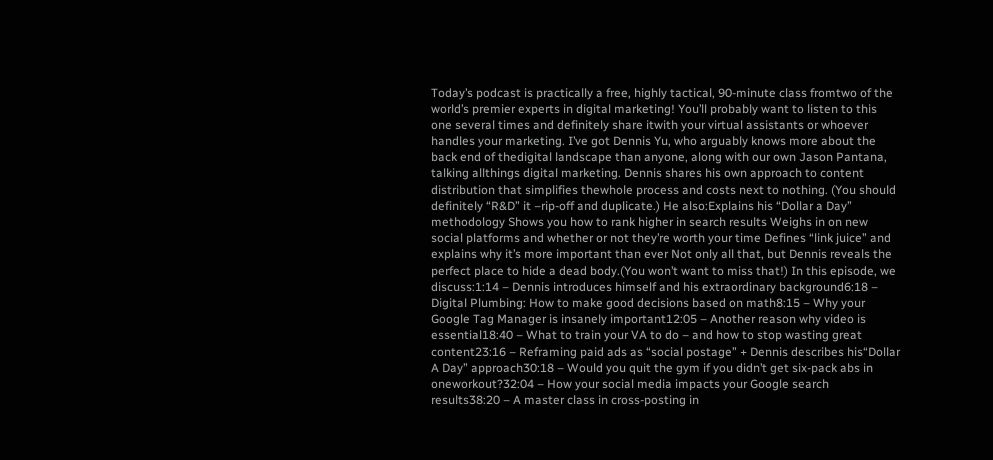Today’s podcast is practically a free, highly tactical, 90-minute class fromtwo of the world’s premier experts in digital marketing! You’ll probably want to listen to this one several times and definitely share itwith your virtual assistants or whoever handles your marketing. I’ve got Dennis Yu, who arguably knows more about the back end of thedigital landscape than anyone, along with our own Jason Pantana, talking allthings digital marketing. Dennis shares his own approach to content distribution that simplifies thewhole process and costs next to nothing. (You should definitely “R&D” it –rip-off and duplicate.) He also:Explains his “Dollar a Day” methodology Shows you how to rank higher in search results Weighs in on new social platforms and whether or not they’re worth your time Defines “link juice” and explains why it’s more important than ever Not only all that, but Dennis reveals the perfect place to hide a dead body.(You won’t want to miss that!) In this episode, we discuss:1:14 – Dennis introduces himself and his extraordinary background6:18 – Digital Plumbing: How to make good decisions based on math8:15 – Why your Google Tag Manager is insanely important12:05 – Another reason why video is essential18:40 – What to train your VA to do – and how to stop wasting great content23:16 – Reframing paid ads as “social postage” + Dennis describes his“Dollar A Day” approach30:18 – Would you quit the gym if you didn’t get six-pack abs in oneworkout?32:04 – How your social media impacts your Google search results38:20 – A master class in cross-posting in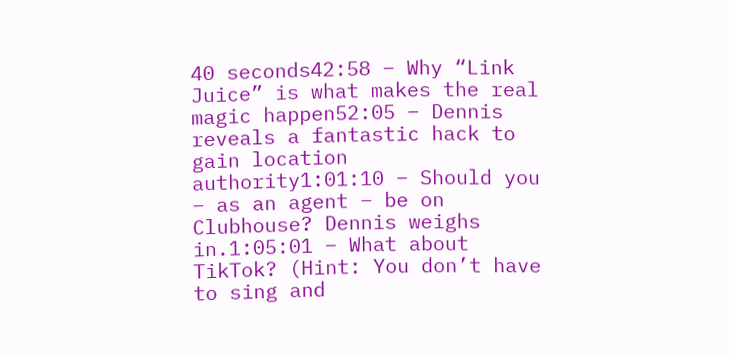40 seconds42:58 – Why “Link Juice” is what makes the real magic happen52:05 – Dennis reveals a fantastic hack to gain location authority1:01:10 – Should you – as an agent – be on Clubhouse? Dennis weighs in.1:05:01 – What about TikTok? (Hint: You don’t have to sing and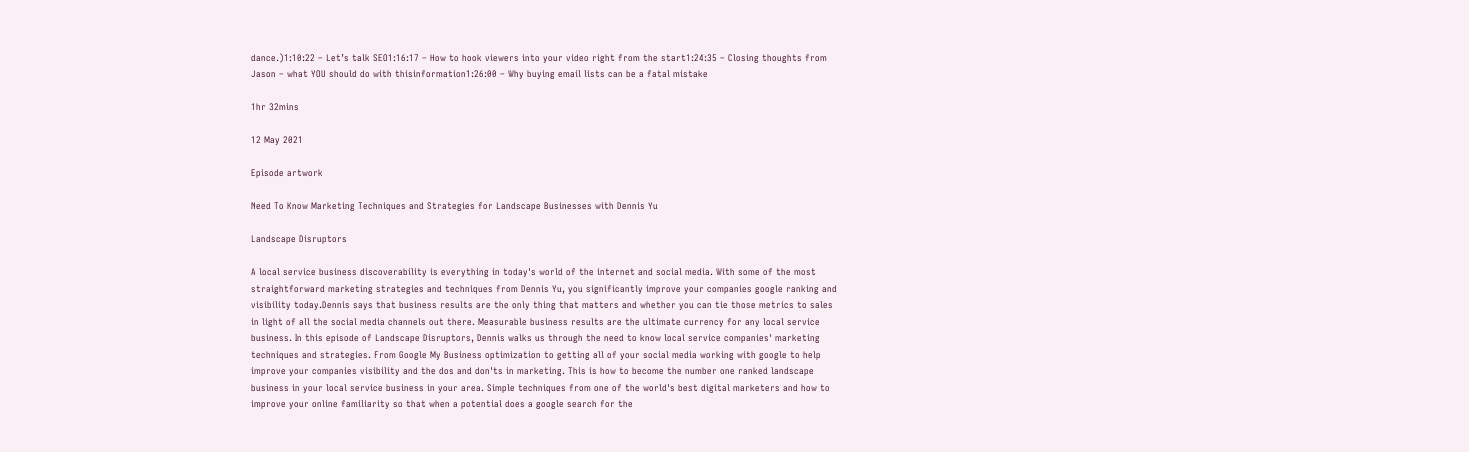dance.)1:10:22 – Let’s talk SEO1:16:17 – How to hook viewers into your video right from the start1:24:35 – Closing thoughts from Jason – what YOU should do with thisinformation1:26:00 – Why buying email lists can be a fatal mistake

1hr 32mins

12 May 2021

Episode artwork

Need To Know Marketing Techniques and Strategies for Landscape Businesses with Dennis Yu

Landscape Disruptors

A local service business discoverability is everything in today's world of the internet and social media. With some of the most straightforward marketing strategies and techniques from Dennis Yu, you significantly improve your companies google ranking and visibility today.Dennis says that business results are the only thing that matters and whether you can tie those metrics to sales in light of all the social media channels out there. Measurable business results are the ultimate currency for any local service business. In this episode of Landscape Disruptors, Dennis walks us through the need to know local service companies' marketing techniques and strategies. From Google My Business optimization to getting all of your social media working with google to help improve your companies visibility and the dos and don'ts in marketing. This is how to become the number one ranked landscape business in your local service business in your area. Simple techniques from one of the world's best digital marketers and how to improve your online familiarity so that when a potential does a google search for the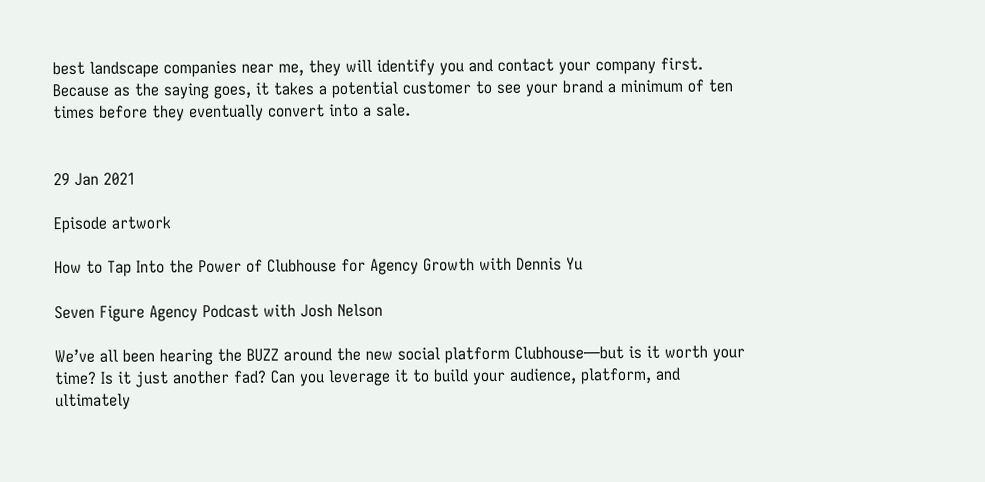best landscape companies near me, they will identify you and contact your company first. Because as the saying goes, it takes a potential customer to see your brand a minimum of ten times before they eventually convert into a sale.


29 Jan 2021

Episode artwork

How to Tap Into the Power of Clubhouse for Agency Growth with Dennis Yu

Seven Figure Agency Podcast with Josh Nelson

We’ve all been hearing the BUZZ around the new social platform Clubhouse—but is it worth your time? Is it just another fad? Can you leverage it to build your audience, platform, and ultimately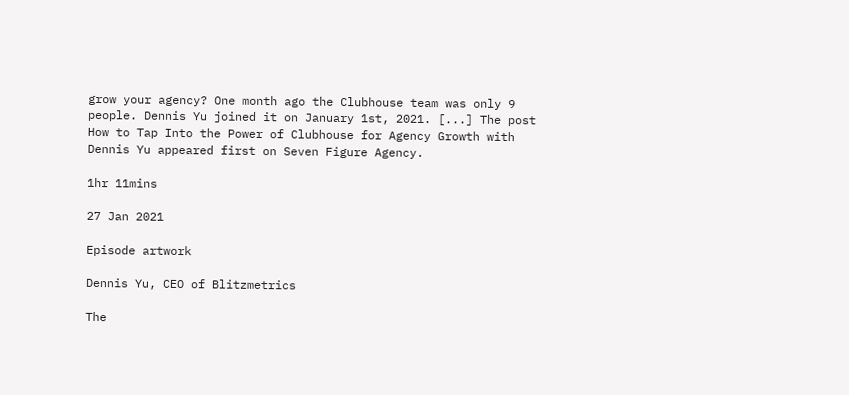grow your agency? One month ago the Clubhouse team was only 9 people. Dennis Yu joined it on January 1st, 2021. [...] The post How to Tap Into the Power of Clubhouse for Agency Growth with Dennis Yu appeared first on Seven Figure Agency.

1hr 11mins

27 Jan 2021

Episode artwork

Dennis Yu, CEO of Blitzmetrics

The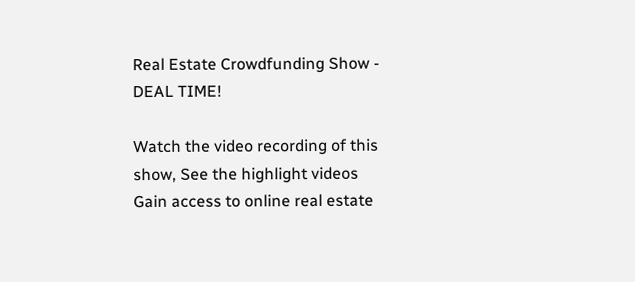Real Estate Crowdfunding Show - DEAL TIME!

Watch the video recording of this show, See the highlight videos Gain access to online real estate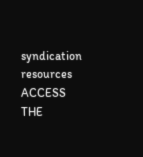syndication resources ACCESS THE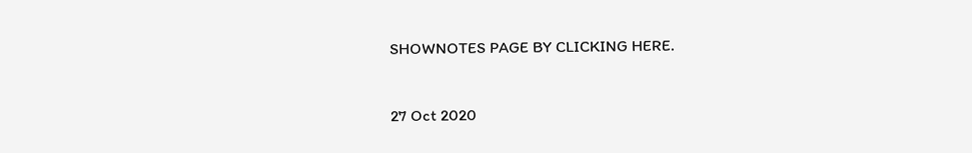SHOWNOTES PAGE BY CLICKING HERE.


27 Oct 2020